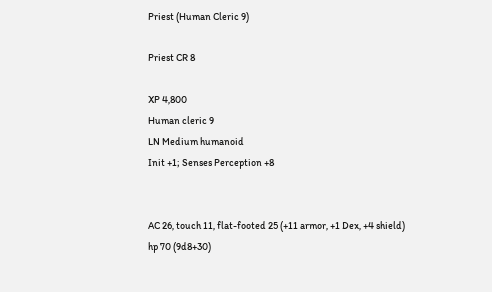Priest (Human Cleric 9)

Priest CR 8

XP 4,800
Human cleric 9
LN Medium humanoid
Init +1; Senses Perception +8


AC 26, touch 11, flat-footed 25 (+11 armor, +1 Dex, +4 shield)
hp 70 (9d8+30)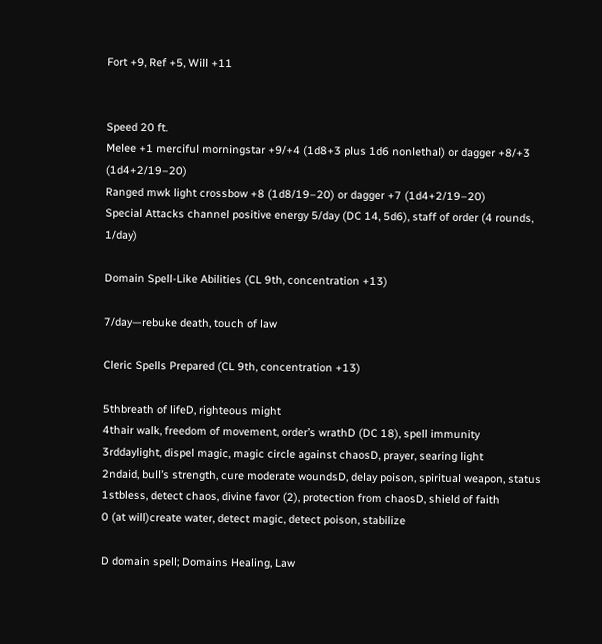Fort +9, Ref +5, Will +11


Speed 20 ft.
Melee +1 merciful morningstar +9/+4 (1d8+3 plus 1d6 nonlethal) or dagger +8/+3 (1d4+2/19–20)
Ranged mwk light crossbow +8 (1d8/19–20) or dagger +7 (1d4+2/19–20)
Special Attacks channel positive energy 5/day (DC 14, 5d6), staff of order (4 rounds, 1/day)

Domain Spell-Like Abilities (CL 9th, concentration +13)

7/day—rebuke death, touch of law

Cleric Spells Prepared (CL 9th, concentration +13)

5thbreath of lifeD, righteous might
4thair walk, freedom of movement, order’s wrathD (DC 18), spell immunity
3rddaylight, dispel magic, magic circle against chaosD, prayer, searing light
2ndaid, bull’s strength, cure moderate woundsD, delay poison, spiritual weapon, status
1stbless, detect chaos, divine favor (2), protection from chaosD, shield of faith
0 (at will)create water, detect magic, detect poison, stabilize

D domain spell; Domains Healing, Law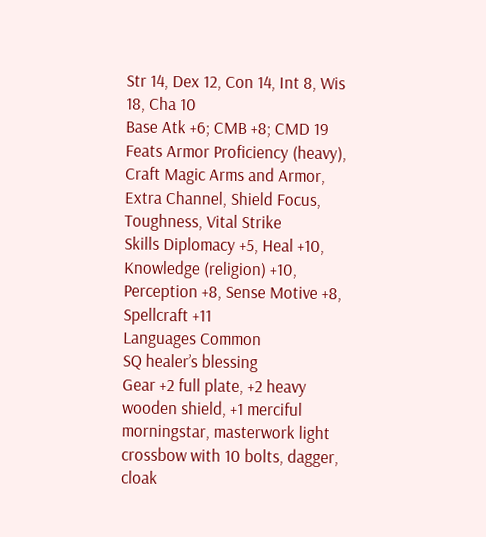Str 14, Dex 12, Con 14, Int 8, Wis 18, Cha 10
Base Atk +6; CMB +8; CMD 19
Feats Armor Proficiency (heavy), Craft Magic Arms and Armor, Extra Channel, Shield Focus, Toughness, Vital Strike
Skills Diplomacy +5, Heal +10, Knowledge (religion) +10, Perception +8, Sense Motive +8, Spellcraft +11
Languages Common
SQ healer’s blessing
Gear +2 full plate, +2 heavy wooden shield, +1 merciful morningstar, masterwork light crossbow with 10 bolts, dagger, cloak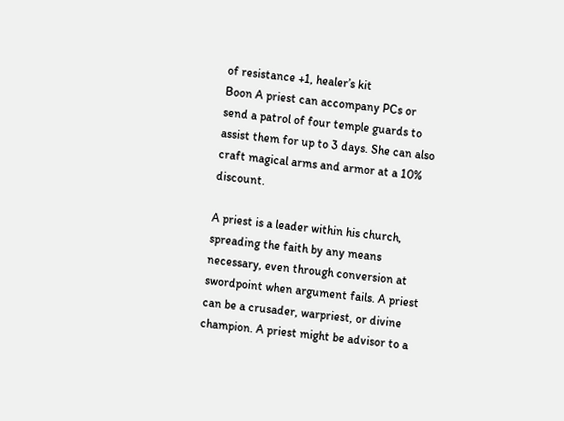of resistance +1, healer’s kit
Boon A priest can accompany PCs or send a patrol of four temple guards to assist them for up to 3 days. She can also craft magical arms and armor at a 10% discount.

A priest is a leader within his church, spreading the faith by any means necessary, even through conversion at swordpoint when argument fails. A priest can be a crusader, warpriest, or divine champion. A priest might be advisor to a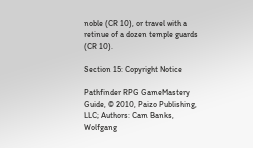noble (CR 10), or travel with a retinue of a dozen temple guards (CR 10).

Section 15: Copyright Notice

Pathfinder RPG GameMastery Guide, © 2010, Paizo Publishing, LLC; Authors: Cam Banks, Wolfgang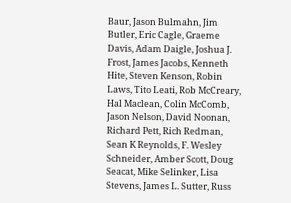Baur, Jason Bulmahn, Jim Butler, Eric Cagle, Graeme Davis, Adam Daigle, Joshua J. Frost, James Jacobs, Kenneth Hite, Steven Kenson, Robin Laws, Tito Leati, Rob McCreary, Hal Maclean, Colin McComb, Jason Nelson, David Noonan, Richard Pett, Rich Redman, Sean K Reynolds, F. Wesley Schneider, Amber Scott, Doug Seacat, Mike Selinker, Lisa Stevens, James L. Sutter, Russ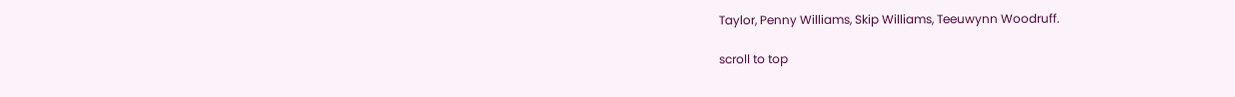Taylor, Penny Williams, Skip Williams, Teeuwynn Woodruff.

scroll to top